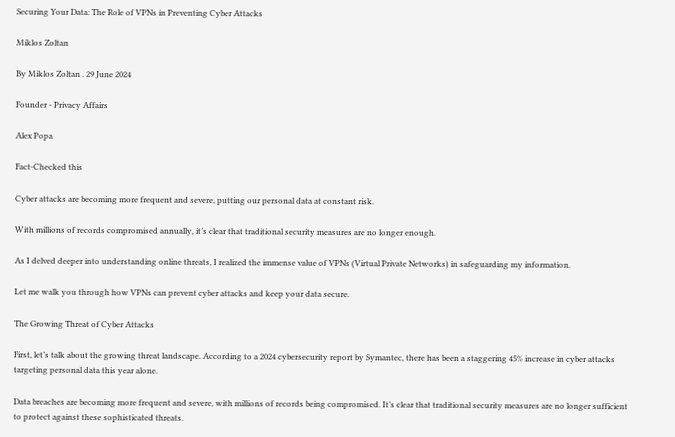Securing Your Data: The Role of VPNs in Preventing Cyber Attacks

Miklos Zoltan

By Miklos Zoltan . 29 June 2024

Founder - Privacy Affairs

Alex Popa

Fact-Checked this

Cyber attacks are becoming more frequent and severe, putting our personal data at constant risk.

With millions of records compromised annually, it’s clear that traditional security measures are no longer enough.

As I delved deeper into understanding online threats, I realized the immense value of VPNs (Virtual Private Networks) in safeguarding my information.

Let me walk you through how VPNs can prevent cyber attacks and keep your data secure.

The Growing Threat of Cyber Attacks

First, let’s talk about the growing threat landscape. According to a 2024 cybersecurity report by Symantec, there has been a staggering 45% increase in cyber attacks targeting personal data this year alone.

Data breaches are becoming more frequent and severe, with millions of records being compromised. It’s clear that traditional security measures are no longer sufficient to protect against these sophisticated threats.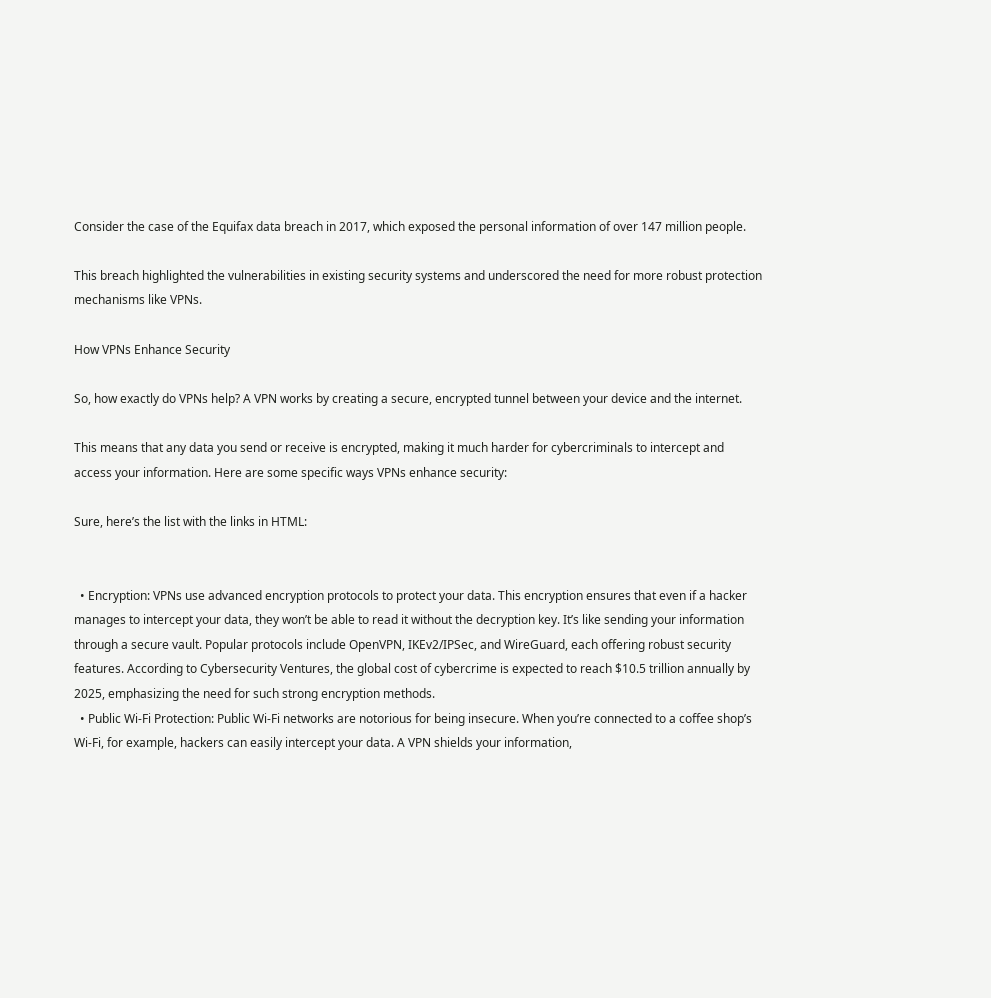Consider the case of the Equifax data breach in 2017, which exposed the personal information of over 147 million people.

This breach highlighted the vulnerabilities in existing security systems and underscored the need for more robust protection mechanisms like VPNs.

How VPNs Enhance Security

So, how exactly do VPNs help? A VPN works by creating a secure, encrypted tunnel between your device and the internet.

This means that any data you send or receive is encrypted, making it much harder for cybercriminals to intercept and access your information. Here are some specific ways VPNs enhance security:

Sure, here’s the list with the links in HTML:


  • Encryption: VPNs use advanced encryption protocols to protect your data. This encryption ensures that even if a hacker manages to intercept your data, they won’t be able to read it without the decryption key. It’s like sending your information through a secure vault. Popular protocols include OpenVPN, IKEv2/IPSec, and WireGuard, each offering robust security features. According to Cybersecurity Ventures, the global cost of cybercrime is expected to reach $10.5 trillion annually by 2025, emphasizing the need for such strong encryption methods.
  • Public Wi-Fi Protection: Public Wi-Fi networks are notorious for being insecure. When you’re connected to a coffee shop’s Wi-Fi, for example, hackers can easily intercept your data. A VPN shields your information,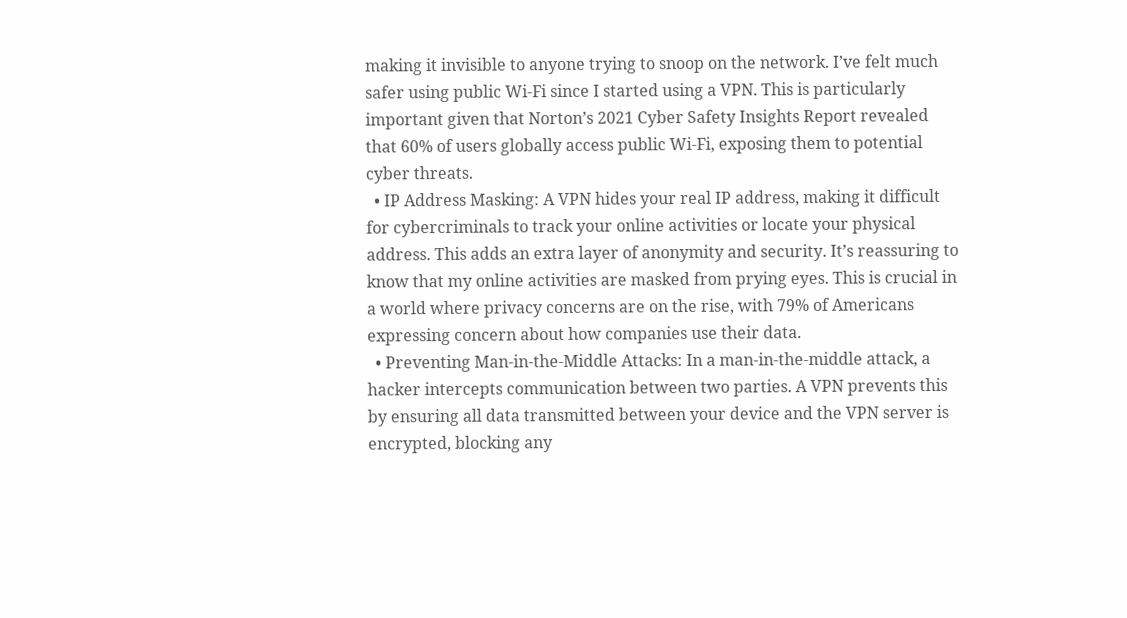making it invisible to anyone trying to snoop on the network. I’ve felt much safer using public Wi-Fi since I started using a VPN. This is particularly important given that Norton’s 2021 Cyber Safety Insights Report revealed that 60% of users globally access public Wi-Fi, exposing them to potential cyber threats.
  • IP Address Masking: A VPN hides your real IP address, making it difficult for cybercriminals to track your online activities or locate your physical address. This adds an extra layer of anonymity and security. It’s reassuring to know that my online activities are masked from prying eyes. This is crucial in a world where privacy concerns are on the rise, with 79% of Americans expressing concern about how companies use their data.
  • Preventing Man-in-the-Middle Attacks: In a man-in-the-middle attack, a hacker intercepts communication between two parties. A VPN prevents this by ensuring all data transmitted between your device and the VPN server is encrypted, blocking any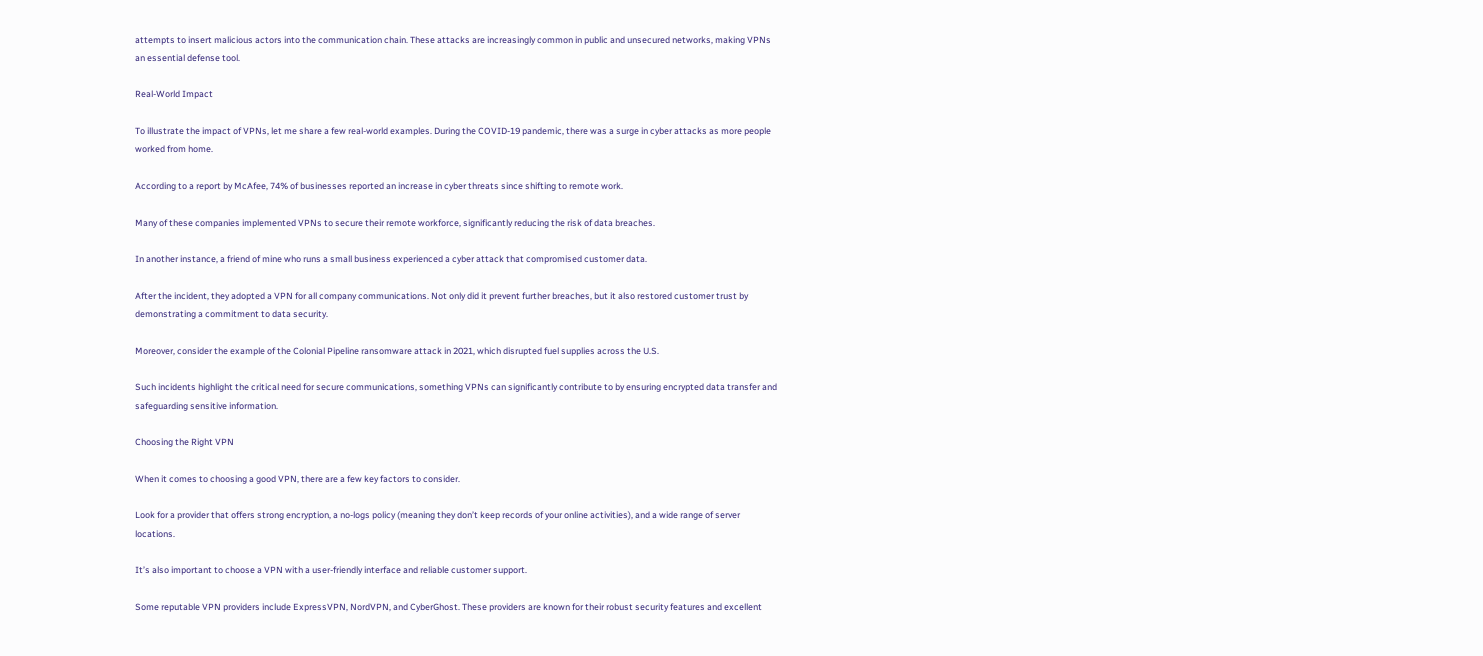attempts to insert malicious actors into the communication chain. These attacks are increasingly common in public and unsecured networks, making VPNs an essential defense tool.

Real-World Impact

To illustrate the impact of VPNs, let me share a few real-world examples. During the COVID-19 pandemic, there was a surge in cyber attacks as more people worked from home.

According to a report by McAfee, 74% of businesses reported an increase in cyber threats since shifting to remote work.

Many of these companies implemented VPNs to secure their remote workforce, significantly reducing the risk of data breaches.

In another instance, a friend of mine who runs a small business experienced a cyber attack that compromised customer data.

After the incident, they adopted a VPN for all company communications. Not only did it prevent further breaches, but it also restored customer trust by demonstrating a commitment to data security.

Moreover, consider the example of the Colonial Pipeline ransomware attack in 2021, which disrupted fuel supplies across the U.S.

Such incidents highlight the critical need for secure communications, something VPNs can significantly contribute to by ensuring encrypted data transfer and safeguarding sensitive information.

Choosing the Right VPN

When it comes to choosing a good VPN, there are a few key factors to consider.

Look for a provider that offers strong encryption, a no-logs policy (meaning they don’t keep records of your online activities), and a wide range of server locations.

It’s also important to choose a VPN with a user-friendly interface and reliable customer support.

Some reputable VPN providers include ExpressVPN, NordVPN, and CyberGhost. These providers are known for their robust security features and excellent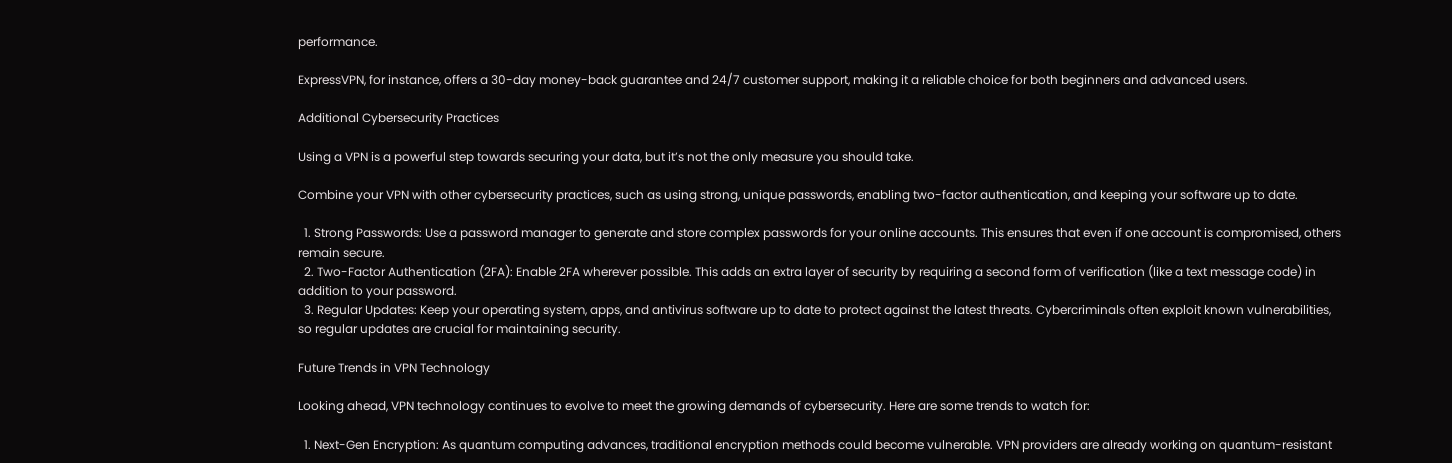performance.

ExpressVPN, for instance, offers a 30-day money-back guarantee and 24/7 customer support, making it a reliable choice for both beginners and advanced users.

Additional Cybersecurity Practices

Using a VPN is a powerful step towards securing your data, but it’s not the only measure you should take.

Combine your VPN with other cybersecurity practices, such as using strong, unique passwords, enabling two-factor authentication, and keeping your software up to date.

  1. Strong Passwords: Use a password manager to generate and store complex passwords for your online accounts. This ensures that even if one account is compromised, others remain secure.
  2. Two-Factor Authentication (2FA): Enable 2FA wherever possible. This adds an extra layer of security by requiring a second form of verification (like a text message code) in addition to your password.
  3. Regular Updates: Keep your operating system, apps, and antivirus software up to date to protect against the latest threats. Cybercriminals often exploit known vulnerabilities, so regular updates are crucial for maintaining security.

Future Trends in VPN Technology

Looking ahead, VPN technology continues to evolve to meet the growing demands of cybersecurity. Here are some trends to watch for:

  1. Next-Gen Encryption: As quantum computing advances, traditional encryption methods could become vulnerable. VPN providers are already working on quantum-resistant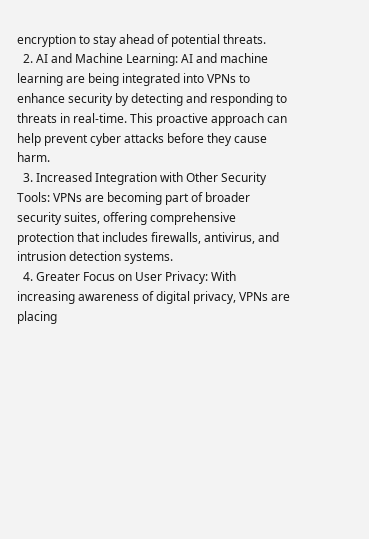encryption to stay ahead of potential threats.
  2. AI and Machine Learning: AI and machine learning are being integrated into VPNs to enhance security by detecting and responding to threats in real-time. This proactive approach can help prevent cyber attacks before they cause harm.
  3. Increased Integration with Other Security Tools: VPNs are becoming part of broader security suites, offering comprehensive protection that includes firewalls, antivirus, and intrusion detection systems.
  4. Greater Focus on User Privacy: With increasing awareness of digital privacy, VPNs are placing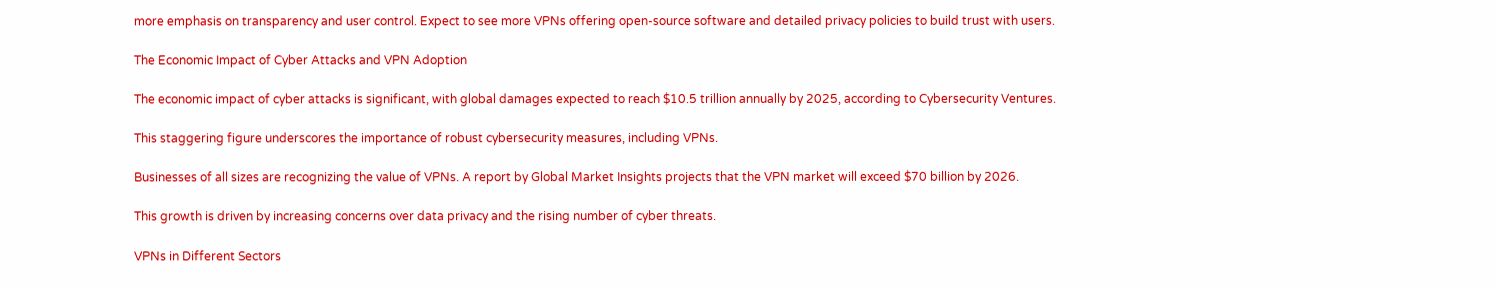more emphasis on transparency and user control. Expect to see more VPNs offering open-source software and detailed privacy policies to build trust with users.

The Economic Impact of Cyber Attacks and VPN Adoption

The economic impact of cyber attacks is significant, with global damages expected to reach $10.5 trillion annually by 2025, according to Cybersecurity Ventures.

This staggering figure underscores the importance of robust cybersecurity measures, including VPNs.

Businesses of all sizes are recognizing the value of VPNs. A report by Global Market Insights projects that the VPN market will exceed $70 billion by 2026.

This growth is driven by increasing concerns over data privacy and the rising number of cyber threats.

VPNs in Different Sectors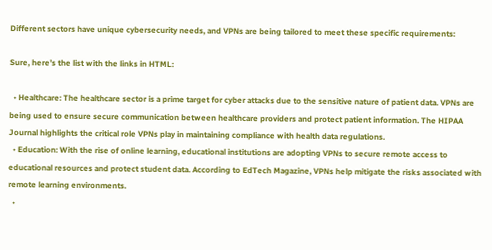Different sectors have unique cybersecurity needs, and VPNs are being tailored to meet these specific requirements:

Sure, here’s the list with the links in HTML:

  • Healthcare: The healthcare sector is a prime target for cyber attacks due to the sensitive nature of patient data. VPNs are being used to ensure secure communication between healthcare providers and protect patient information. The HIPAA Journal highlights the critical role VPNs play in maintaining compliance with health data regulations.
  • Education: With the rise of online learning, educational institutions are adopting VPNs to secure remote access to educational resources and protect student data. According to EdTech Magazine, VPNs help mitigate the risks associated with remote learning environments.
  •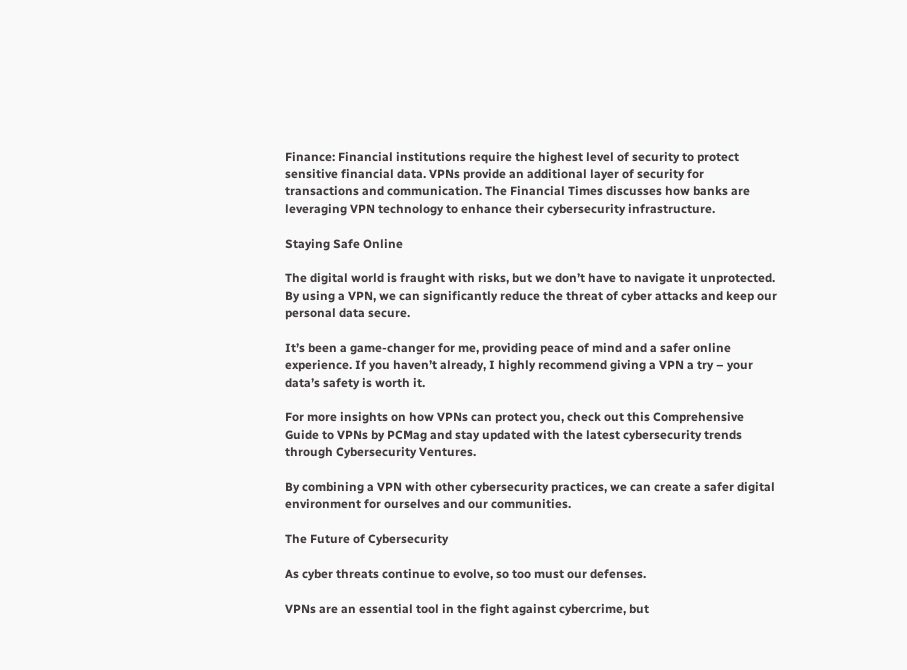Finance: Financial institutions require the highest level of security to protect sensitive financial data. VPNs provide an additional layer of security for transactions and communication. The Financial Times discusses how banks are leveraging VPN technology to enhance their cybersecurity infrastructure.

Staying Safe Online

The digital world is fraught with risks, but we don’t have to navigate it unprotected. By using a VPN, we can significantly reduce the threat of cyber attacks and keep our personal data secure.

It’s been a game-changer for me, providing peace of mind and a safer online experience. If you haven’t already, I highly recommend giving a VPN a try – your data’s safety is worth it.

For more insights on how VPNs can protect you, check out this Comprehensive Guide to VPNs by PCMag and stay updated with the latest cybersecurity trends through Cybersecurity Ventures.

By combining a VPN with other cybersecurity practices, we can create a safer digital environment for ourselves and our communities.

The Future of Cybersecurity

As cyber threats continue to evolve, so too must our defenses.

VPNs are an essential tool in the fight against cybercrime, but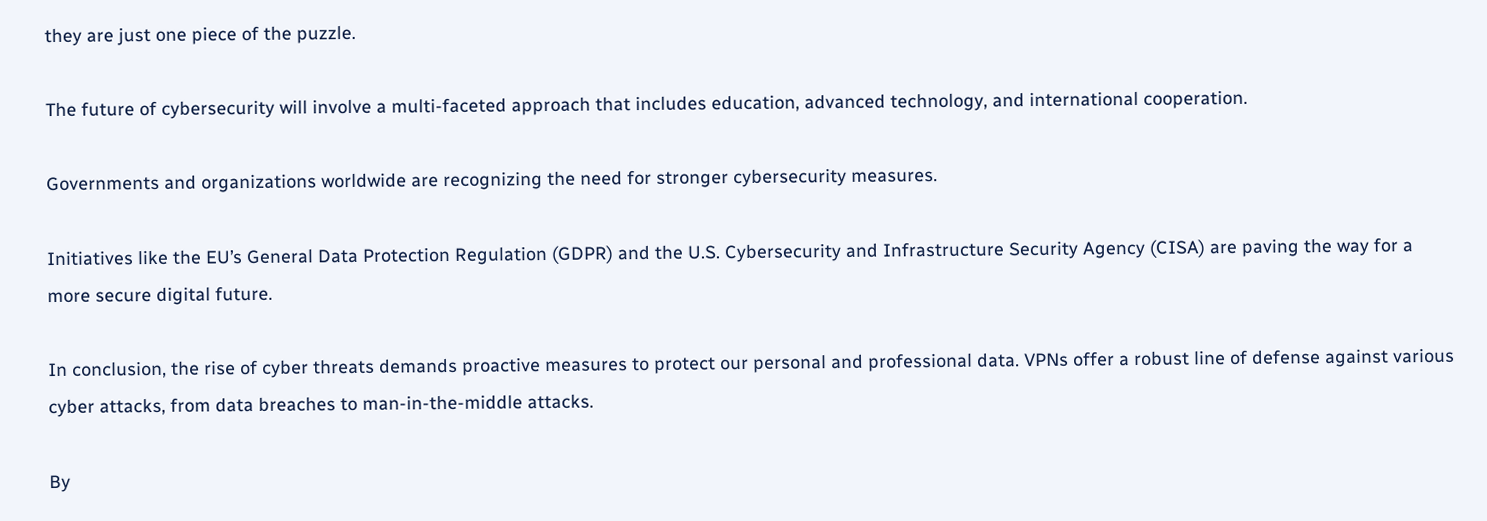they are just one piece of the puzzle.

The future of cybersecurity will involve a multi-faceted approach that includes education, advanced technology, and international cooperation.

Governments and organizations worldwide are recognizing the need for stronger cybersecurity measures.

Initiatives like the EU’s General Data Protection Regulation (GDPR) and the U.S. Cybersecurity and Infrastructure Security Agency (CISA) are paving the way for a more secure digital future.

In conclusion, the rise of cyber threats demands proactive measures to protect our personal and professional data. VPNs offer a robust line of defense against various cyber attacks, from data breaches to man-in-the-middle attacks.

By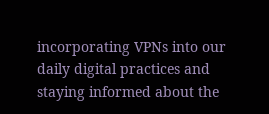incorporating VPNs into our daily digital practices and staying informed about the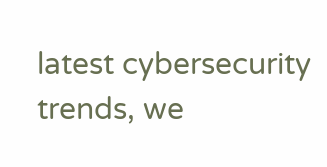latest cybersecurity trends, we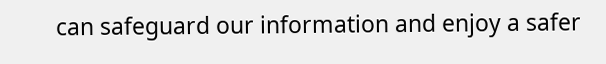can safeguard our information and enjoy a safer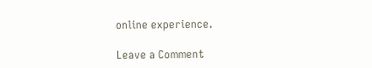online experience.

Leave a Comment